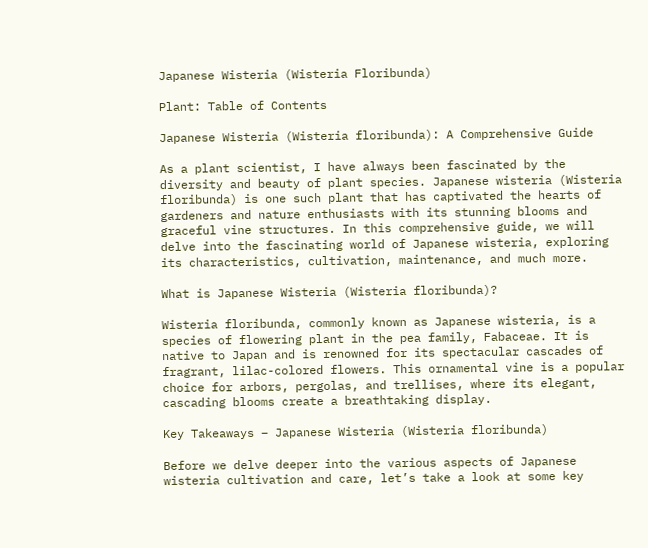Japanese Wisteria (Wisteria Floribunda)

Plant: Table of Contents

Japanese Wisteria (Wisteria floribunda): A Comprehensive Guide

As a plant scientist, I have always been fascinated by the diversity and beauty of plant species. Japanese wisteria (Wisteria floribunda) is one such plant that has captivated the hearts of gardeners and nature enthusiasts with its stunning blooms and graceful vine structures. In this comprehensive guide, we will delve into the fascinating world of Japanese wisteria, exploring its characteristics, cultivation, maintenance, and much more.

What is Japanese Wisteria (Wisteria floribunda)?

Wisteria floribunda, commonly known as Japanese wisteria, is a species of flowering plant in the pea family, Fabaceae. It is native to Japan and is renowned for its spectacular cascades of fragrant, lilac-colored flowers. This ornamental vine is a popular choice for arbors, pergolas, and trellises, where its elegant, cascading blooms create a breathtaking display.

Key Takeaways – Japanese Wisteria (Wisteria floribunda)

Before we delve deeper into the various aspects of Japanese wisteria cultivation and care, let’s take a look at some key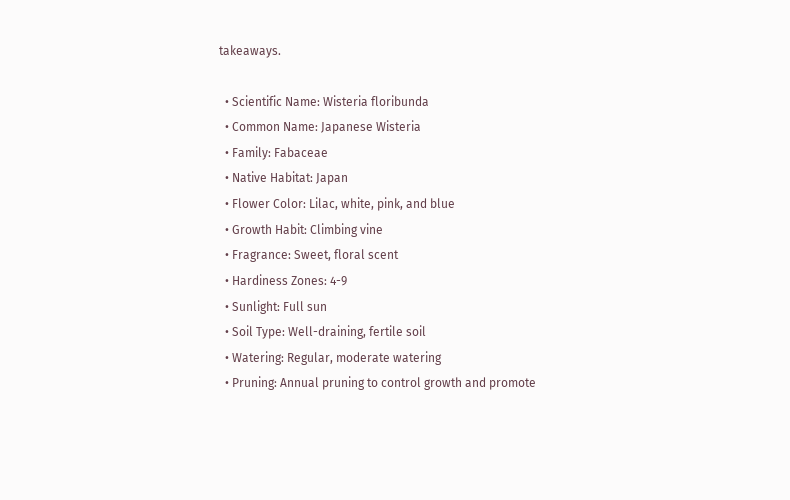takeaways.

  • Scientific Name: Wisteria floribunda
  • Common Name: Japanese Wisteria
  • Family: Fabaceae
  • Native Habitat: Japan
  • Flower Color: Lilac, white, pink, and blue
  • Growth Habit: Climbing vine
  • Fragrance: Sweet, floral scent
  • Hardiness Zones: 4-9
  • Sunlight: Full sun
  • Soil Type: Well-draining, fertile soil
  • Watering: Regular, moderate watering
  • Pruning: Annual pruning to control growth and promote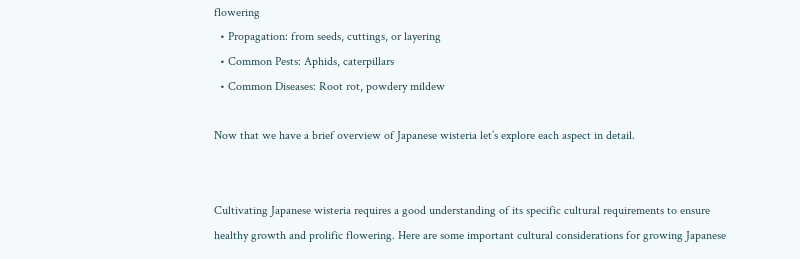flowering
  • Propagation: from seeds, cuttings, or layering
  • Common Pests: Aphids, caterpillars
  • Common Diseases: Root rot, powdery mildew

Now that we have a brief overview of Japanese wisteria let’s explore each aspect in detail.


Cultivating Japanese wisteria requires a good understanding of its specific cultural requirements to ensure healthy growth and prolific flowering. Here are some important cultural considerations for growing Japanese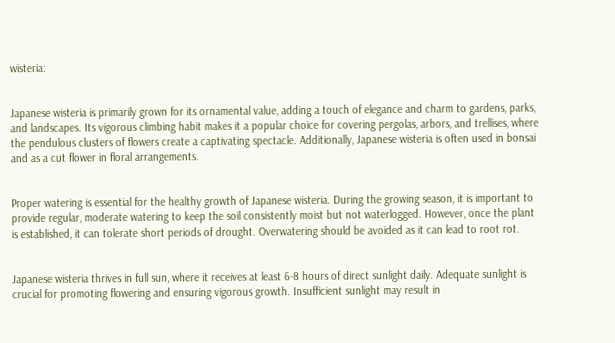wisteria:


Japanese wisteria is primarily grown for its ornamental value, adding a touch of elegance and charm to gardens, parks, and landscapes. Its vigorous climbing habit makes it a popular choice for covering pergolas, arbors, and trellises, where the pendulous clusters of flowers create a captivating spectacle. Additionally, Japanese wisteria is often used in bonsai and as a cut flower in floral arrangements.


Proper watering is essential for the healthy growth of Japanese wisteria. During the growing season, it is important to provide regular, moderate watering to keep the soil consistently moist but not waterlogged. However, once the plant is established, it can tolerate short periods of drought. Overwatering should be avoided as it can lead to root rot.


Japanese wisteria thrives in full sun, where it receives at least 6-8 hours of direct sunlight daily. Adequate sunlight is crucial for promoting flowering and ensuring vigorous growth. Insufficient sunlight may result in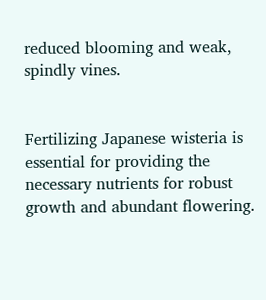reduced blooming and weak, spindly vines.


Fertilizing Japanese wisteria is essential for providing the necessary nutrients for robust growth and abundant flowering.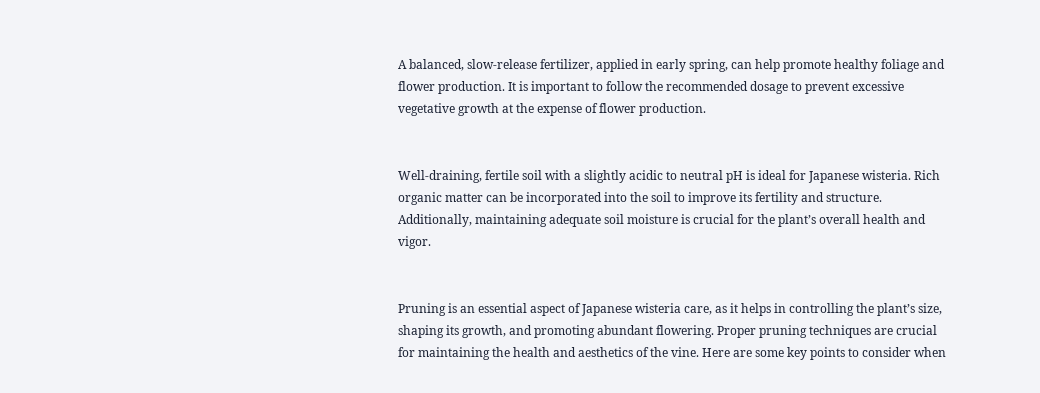A balanced, slow-release fertilizer, applied in early spring, can help promote healthy foliage and flower production. It is important to follow the recommended dosage to prevent excessive vegetative growth at the expense of flower production.


Well-draining, fertile soil with a slightly acidic to neutral pH is ideal for Japanese wisteria. Rich organic matter can be incorporated into the soil to improve its fertility and structure. Additionally, maintaining adequate soil moisture is crucial for the plant’s overall health and vigor.


Pruning is an essential aspect of Japanese wisteria care, as it helps in controlling the plant’s size, shaping its growth, and promoting abundant flowering. Proper pruning techniques are crucial for maintaining the health and aesthetics of the vine. Here are some key points to consider when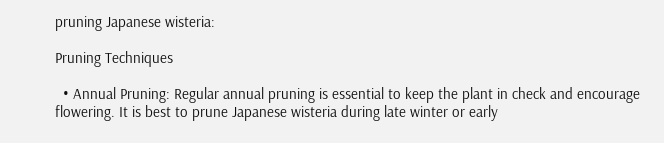pruning Japanese wisteria:

Pruning Techniques

  • Annual Pruning: Regular annual pruning is essential to keep the plant in check and encourage flowering. It is best to prune Japanese wisteria during late winter or early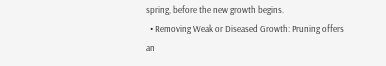spring, before the new growth begins.
  • Removing Weak or Diseased Growth: Pruning offers an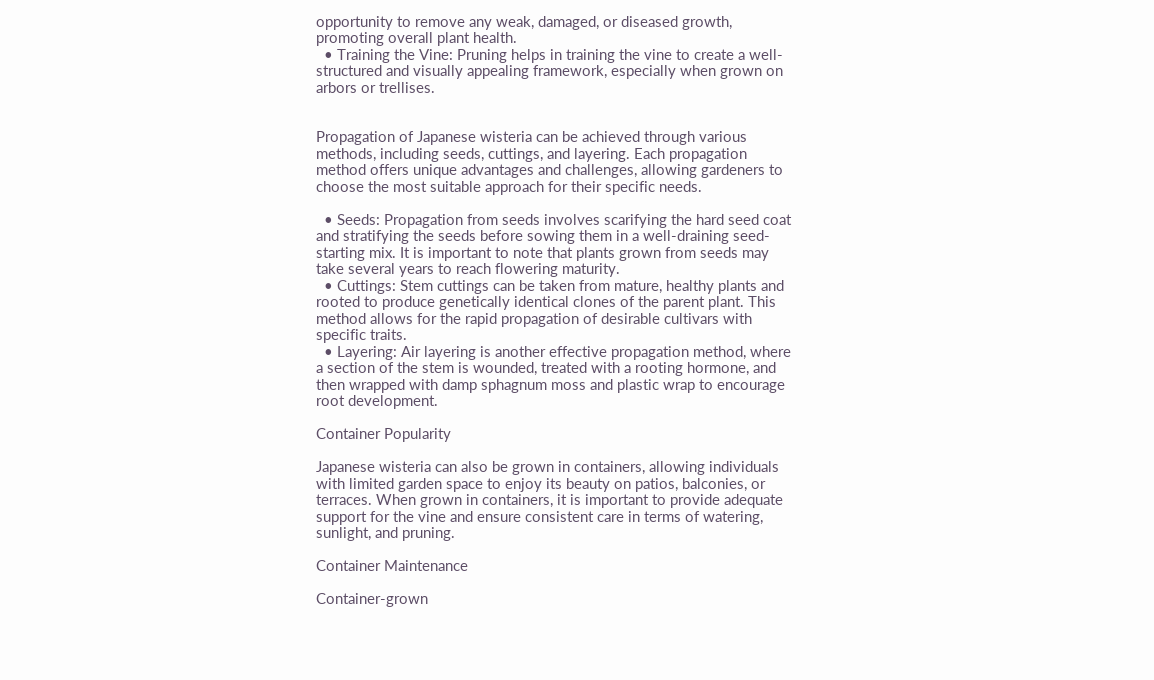opportunity to remove any weak, damaged, or diseased growth, promoting overall plant health.
  • Training the Vine: Pruning helps in training the vine to create a well-structured and visually appealing framework, especially when grown on arbors or trellises.


Propagation of Japanese wisteria can be achieved through various methods, including seeds, cuttings, and layering. Each propagation method offers unique advantages and challenges, allowing gardeners to choose the most suitable approach for their specific needs.

  • Seeds: Propagation from seeds involves scarifying the hard seed coat and stratifying the seeds before sowing them in a well-draining seed-starting mix. It is important to note that plants grown from seeds may take several years to reach flowering maturity.
  • Cuttings: Stem cuttings can be taken from mature, healthy plants and rooted to produce genetically identical clones of the parent plant. This method allows for the rapid propagation of desirable cultivars with specific traits.
  • Layering: Air layering is another effective propagation method, where a section of the stem is wounded, treated with a rooting hormone, and then wrapped with damp sphagnum moss and plastic wrap to encourage root development.

Container Popularity

Japanese wisteria can also be grown in containers, allowing individuals with limited garden space to enjoy its beauty on patios, balconies, or terraces. When grown in containers, it is important to provide adequate support for the vine and ensure consistent care in terms of watering, sunlight, and pruning.

Container Maintenance

Container-grown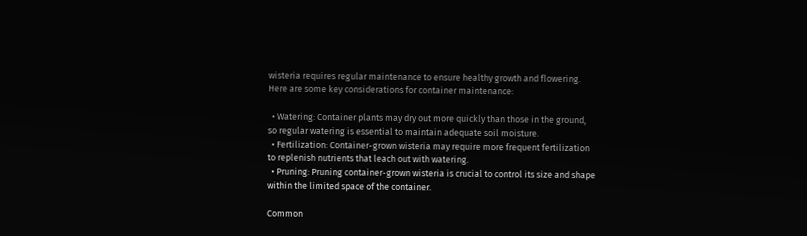wisteria requires regular maintenance to ensure healthy growth and flowering. Here are some key considerations for container maintenance:

  • Watering: Container plants may dry out more quickly than those in the ground, so regular watering is essential to maintain adequate soil moisture.
  • Fertilization: Container-grown wisteria may require more frequent fertilization to replenish nutrients that leach out with watering.
  • Pruning: Pruning container-grown wisteria is crucial to control its size and shape within the limited space of the container.

Common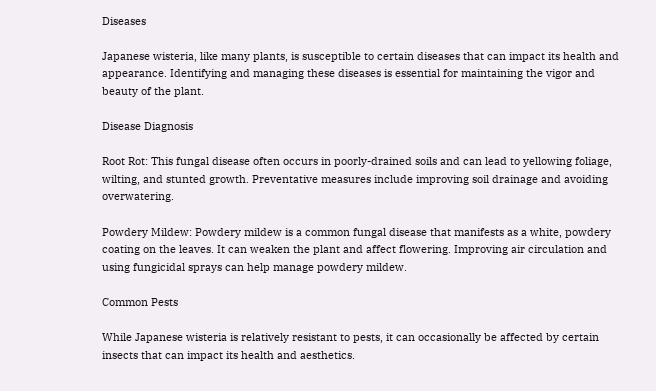Diseases

Japanese wisteria, like many plants, is susceptible to certain diseases that can impact its health and appearance. Identifying and managing these diseases is essential for maintaining the vigor and beauty of the plant.

Disease Diagnosis

Root Rot: This fungal disease often occurs in poorly-drained soils and can lead to yellowing foliage, wilting, and stunted growth. Preventative measures include improving soil drainage and avoiding overwatering.

Powdery Mildew: Powdery mildew is a common fungal disease that manifests as a white, powdery coating on the leaves. It can weaken the plant and affect flowering. Improving air circulation and using fungicidal sprays can help manage powdery mildew.

Common Pests

While Japanese wisteria is relatively resistant to pests, it can occasionally be affected by certain insects that can impact its health and aesthetics.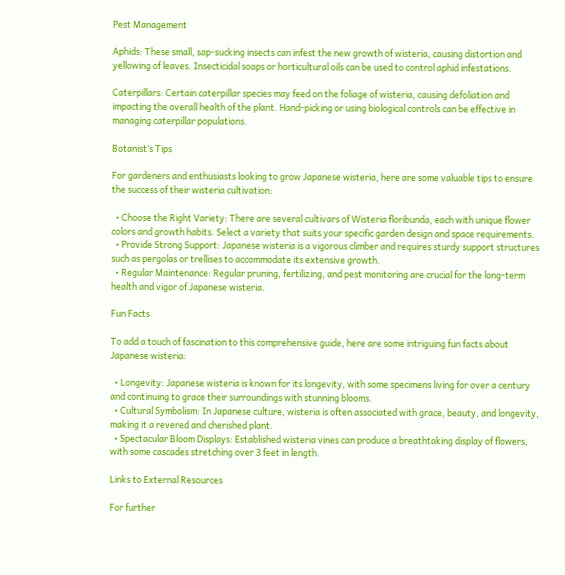Pest Management

Aphids: These small, sap-sucking insects can infest the new growth of wisteria, causing distortion and yellowing of leaves. Insecticidal soaps or horticultural oils can be used to control aphid infestations.

Caterpillars: Certain caterpillar species may feed on the foliage of wisteria, causing defoliation and impacting the overall health of the plant. Hand-picking or using biological controls can be effective in managing caterpillar populations.

Botanist’s Tips

For gardeners and enthusiasts looking to grow Japanese wisteria, here are some valuable tips to ensure the success of their wisteria cultivation:

  • Choose the Right Variety: There are several cultivars of Wisteria floribunda, each with unique flower colors and growth habits. Select a variety that suits your specific garden design and space requirements.
  • Provide Strong Support: Japanese wisteria is a vigorous climber and requires sturdy support structures such as pergolas or trellises to accommodate its extensive growth.
  • Regular Maintenance: Regular pruning, fertilizing, and pest monitoring are crucial for the long-term health and vigor of Japanese wisteria.

Fun Facts

To add a touch of fascination to this comprehensive guide, here are some intriguing fun facts about Japanese wisteria:

  • Longevity: Japanese wisteria is known for its longevity, with some specimens living for over a century and continuing to grace their surroundings with stunning blooms.
  • Cultural Symbolism: In Japanese culture, wisteria is often associated with grace, beauty, and longevity, making it a revered and cherished plant.
  • Spectacular Bloom Displays: Established wisteria vines can produce a breathtaking display of flowers, with some cascades stretching over 3 feet in length.

Links to External Resources

For further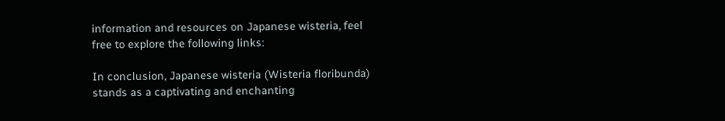information and resources on Japanese wisteria, feel free to explore the following links:

In conclusion, Japanese wisteria (Wisteria floribunda) stands as a captivating and enchanting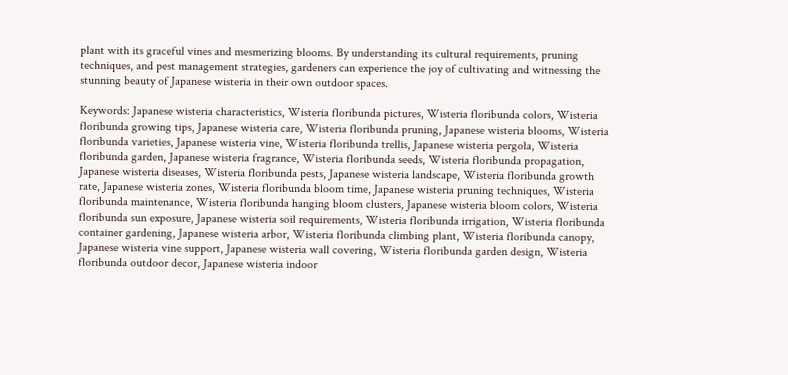plant with its graceful vines and mesmerizing blooms. By understanding its cultural requirements, pruning techniques, and pest management strategies, gardeners can experience the joy of cultivating and witnessing the stunning beauty of Japanese wisteria in their own outdoor spaces.

Keywords: Japanese wisteria characteristics, Wisteria floribunda pictures, Wisteria floribunda colors, Wisteria floribunda growing tips, Japanese wisteria care, Wisteria floribunda pruning, Japanese wisteria blooms, Wisteria floribunda varieties, Japanese wisteria vine, Wisteria floribunda trellis, Japanese wisteria pergola, Wisteria floribunda garden, Japanese wisteria fragrance, Wisteria floribunda seeds, Wisteria floribunda propagation, Japanese wisteria diseases, Wisteria floribunda pests, Japanese wisteria landscape, Wisteria floribunda growth rate, Japanese wisteria zones, Wisteria floribunda bloom time, Japanese wisteria pruning techniques, Wisteria floribunda maintenance, Wisteria floribunda hanging bloom clusters, Japanese wisteria bloom colors, Wisteria floribunda sun exposure, Japanese wisteria soil requirements, Wisteria floribunda irrigation, Wisteria floribunda container gardening, Japanese wisteria arbor, Wisteria floribunda climbing plant, Wisteria floribunda canopy, Japanese wisteria vine support, Japanese wisteria wall covering, Wisteria floribunda garden design, Wisteria floribunda outdoor decor, Japanese wisteria indoor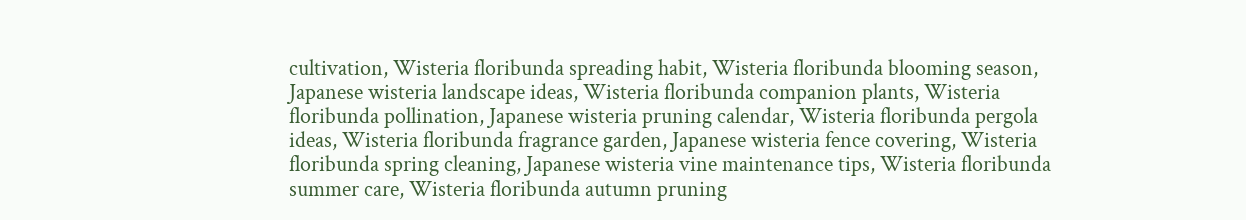cultivation, Wisteria floribunda spreading habit, Wisteria floribunda blooming season, Japanese wisteria landscape ideas, Wisteria floribunda companion plants, Wisteria floribunda pollination, Japanese wisteria pruning calendar, Wisteria floribunda pergola ideas, Wisteria floribunda fragrance garden, Japanese wisteria fence covering, Wisteria floribunda spring cleaning, Japanese wisteria vine maintenance tips, Wisteria floribunda summer care, Wisteria floribunda autumn pruning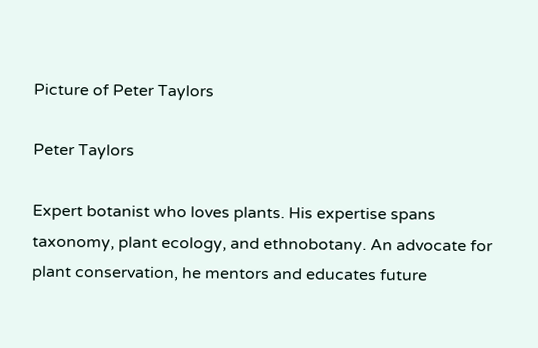Picture of Peter Taylors

Peter Taylors

Expert botanist who loves plants. His expertise spans taxonomy, plant ecology, and ethnobotany. An advocate for plant conservation, he mentors and educates future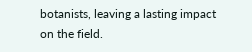botanists, leaving a lasting impact on the field.